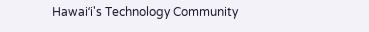Hawaiʻi's Technology Community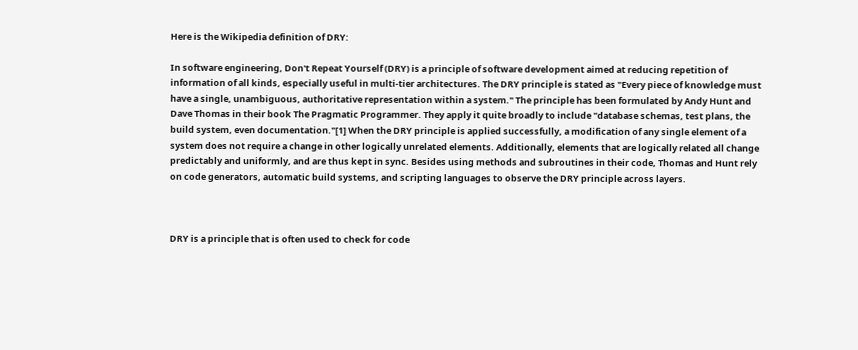Here is the Wikipedia definition of DRY:

In software engineering, Don't Repeat Yourself (DRY) is a principle of software development aimed at reducing repetition of information of all kinds, especially useful in multi-tier architectures. The DRY principle is stated as "Every piece of knowledge must have a single, unambiguous, authoritative representation within a system." The principle has been formulated by Andy Hunt and Dave Thomas in their book The Pragmatic Programmer. They apply it quite broadly to include "database schemas, test plans, the build system, even documentation."[1] When the DRY principle is applied successfully, a modification of any single element of a system does not require a change in other logically unrelated elements. Additionally, elements that are logically related all change predictably and uniformly, and are thus kept in sync. Besides using methods and subroutines in their code, Thomas and Hunt rely on code generators, automatic build systems, and scripting languages to observe the DRY principle across layers.



DRY is a principle that is often used to check for code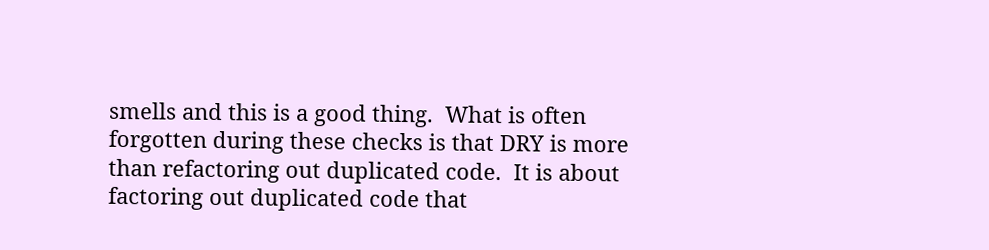smells and this is a good thing.  What is often forgotten during these checks is that DRY is more than refactoring out duplicated code.  It is about factoring out duplicated code that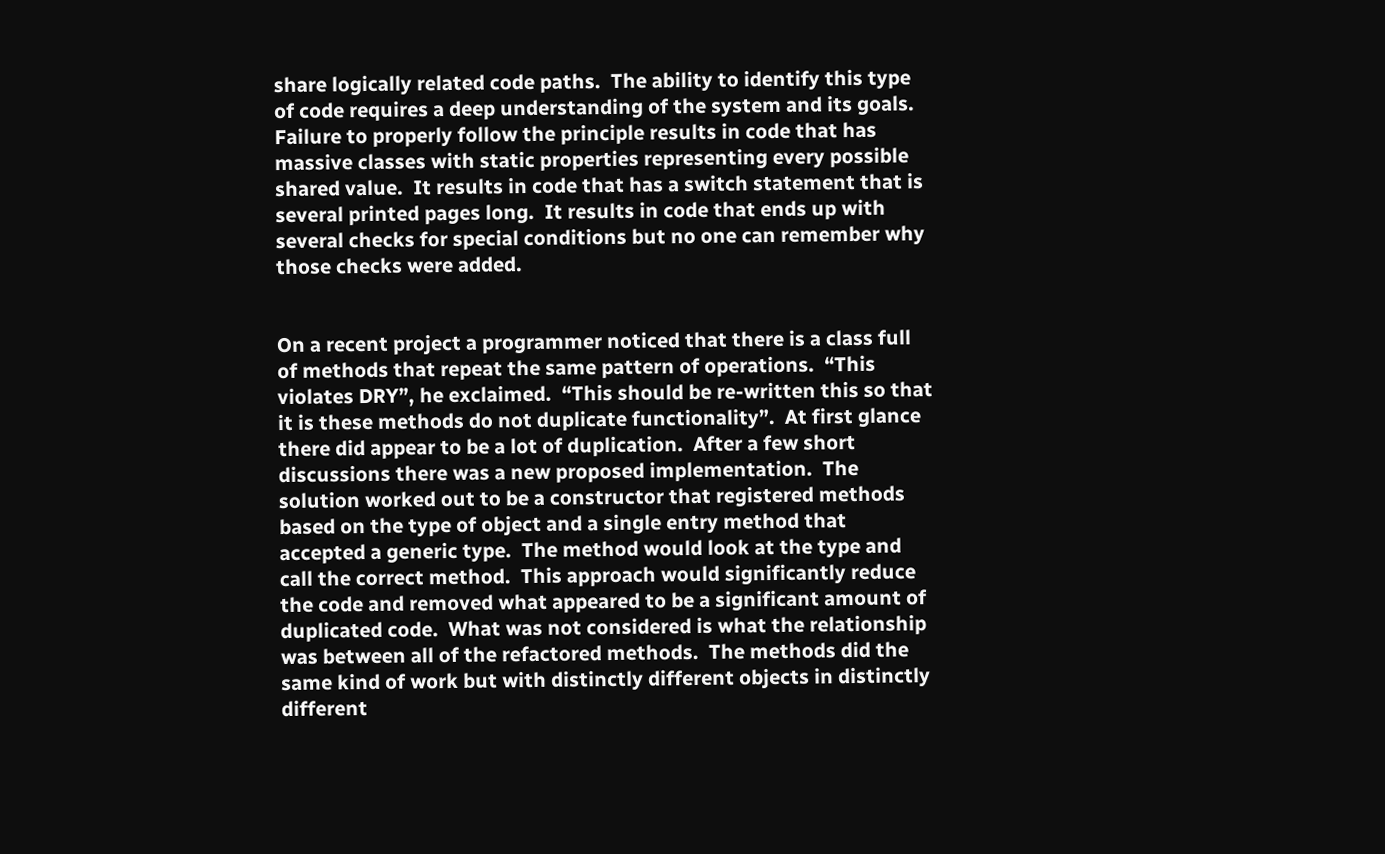share logically related code paths.  The ability to identify this type of code requires a deep understanding of the system and its goals.  Failure to properly follow the principle results in code that has massive classes with static properties representing every possible shared value.  It results in code that has a switch statement that is several printed pages long.  It results in code that ends up with several checks for special conditions but no one can remember why those checks were added.


On a recent project a programmer noticed that there is a class full of methods that repeat the same pattern of operations.  “This violates DRY”, he exclaimed.  “This should be re-written this so that it is these methods do not duplicate functionality”.  At first glance there did appear to be a lot of duplication.  After a few short discussions there was a new proposed implementation.  The solution worked out to be a constructor that registered methods based on the type of object and a single entry method that accepted a generic type.  The method would look at the type and call the correct method.  This approach would significantly reduce the code and removed what appeared to be a significant amount of duplicated code.  What was not considered is what the relationship was between all of the refactored methods.  The methods did the same kind of work but with distinctly different objects in distinctly different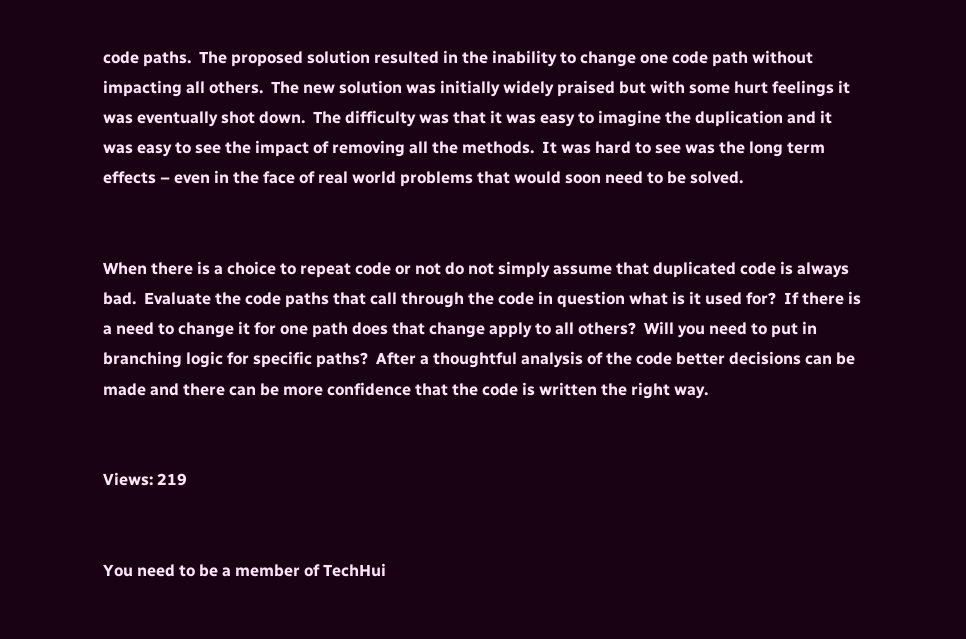code paths.  The proposed solution resulted in the inability to change one code path without impacting all others.  The new solution was initially widely praised but with some hurt feelings it was eventually shot down.  The difficulty was that it was easy to imagine the duplication and it was easy to see the impact of removing all the methods.  It was hard to see was the long term effects – even in the face of real world problems that would soon need to be solved.


When there is a choice to repeat code or not do not simply assume that duplicated code is always bad.  Evaluate the code paths that call through the code in question what is it used for?  If there is a need to change it for one path does that change apply to all others?  Will you need to put in branching logic for specific paths?  After a thoughtful analysis of the code better decisions can be made and there can be more confidence that the code is written the right way.


Views: 219


You need to be a member of TechHui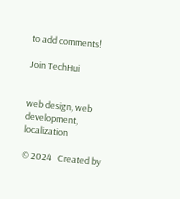to add comments!

Join TechHui


web design, web development, localization

© 2024   Created by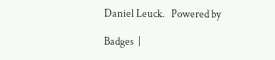Daniel Leuck.   Powered by

Badges  |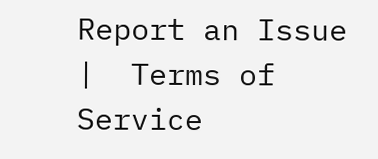Report an Issue  |  Terms of Service